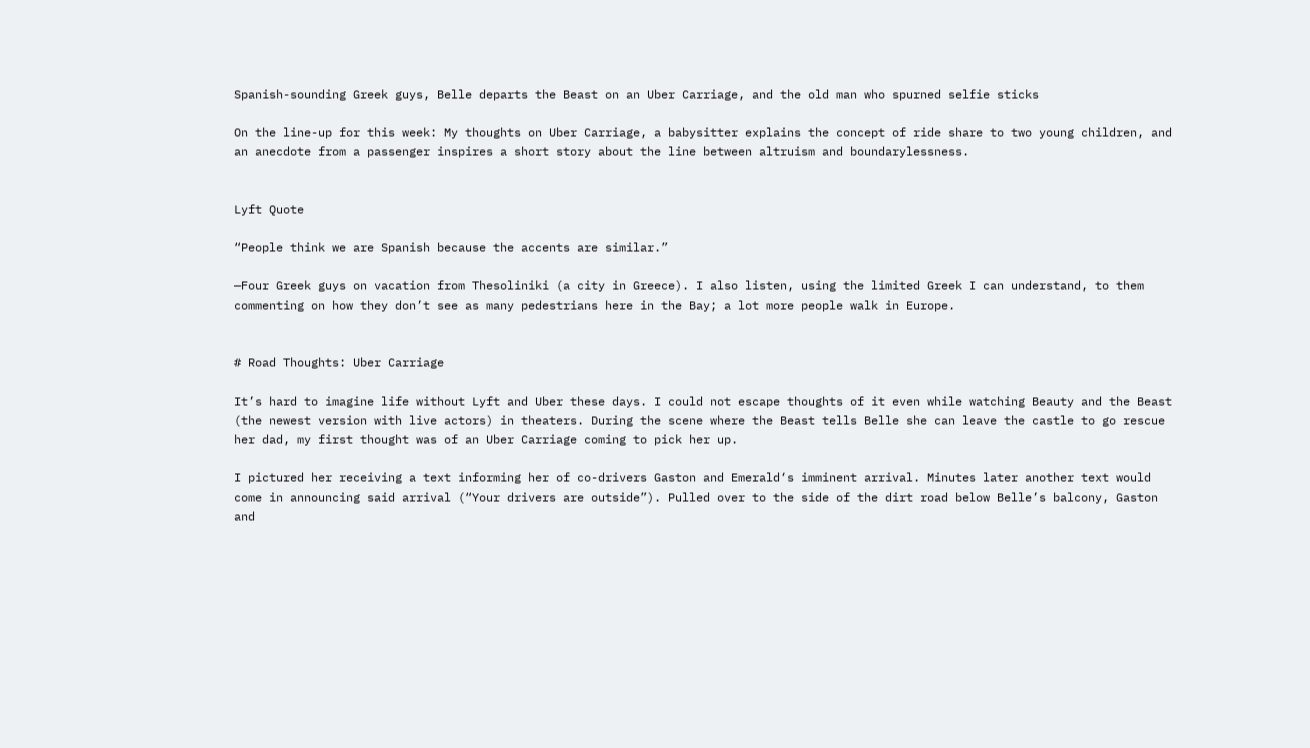Spanish-sounding Greek guys, Belle departs the Beast on an Uber Carriage, and the old man who spurned selfie sticks

On the line-up for this week: My thoughts on Uber Carriage, a babysitter explains the concept of ride share to two young children, and an anecdote from a passenger inspires a short story about the line between altruism and boundarylessness.


Lyft Quote

“People think we are Spanish because the accents are similar.”

—Four Greek guys on vacation from Thesoliniki (a city in Greece). I also listen, using the limited Greek I can understand, to them commenting on how they don’t see as many pedestrians here in the Bay; a lot more people walk in Europe.


# Road Thoughts: Uber Carriage

It’s hard to imagine life without Lyft and Uber these days. I could not escape thoughts of it even while watching Beauty and the Beast (the newest version with live actors) in theaters. During the scene where the Beast tells Belle she can leave the castle to go rescue her dad, my first thought was of an Uber Carriage coming to pick her up.

I pictured her receiving a text informing her of co-drivers Gaston and Emerald‘s imminent arrival. Minutes later another text would come in announcing said arrival (“Your drivers are outside”). Pulled over to the side of the dirt road below Belle’s balcony, Gaston and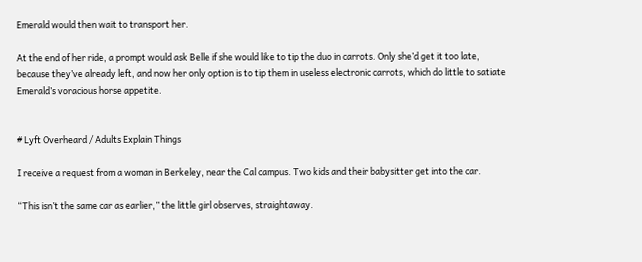Emerald would then wait to transport her.

At the end of her ride, a prompt would ask Belle if she would like to tip the duo in carrots. Only she’d get it too late, because they’ve already left, and now her only option is to tip them in useless electronic carrots, which do little to satiate Emerald’s voracious horse appetite.


# Lyft Overheard / Adults Explain Things

I receive a request from a woman in Berkeley, near the Cal campus. Two kids and their babysitter get into the car.

“This isn’t the same car as earlier,” the little girl observes, straightaway.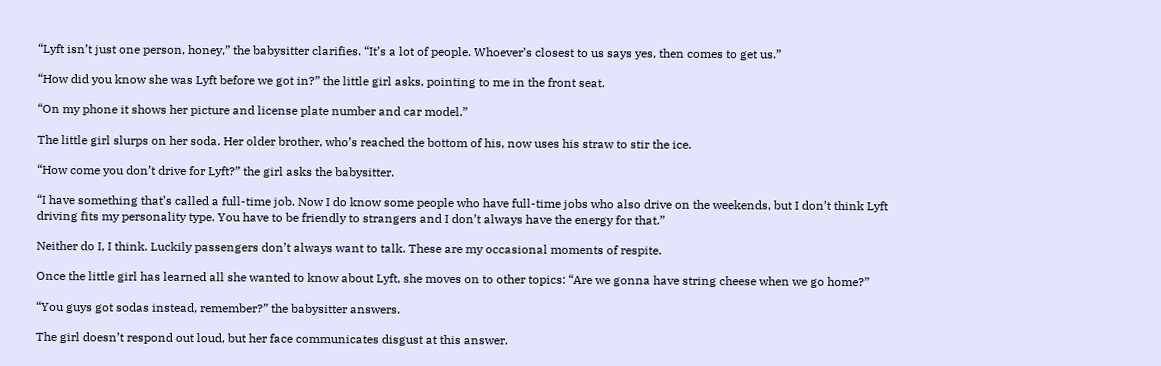“Lyft isn’t just one person, honey,” the babysitter clarifies. “It’s a lot of people. Whoever’s closest to us says yes, then comes to get us.”

“How did you know she was Lyft before we got in?” the little girl asks, pointing to me in the front seat.

“On my phone it shows her picture and license plate number and car model.”

The little girl slurps on her soda. Her older brother, who’s reached the bottom of his, now uses his straw to stir the ice.

“How come you don’t drive for Lyft?” the girl asks the babysitter.

“I have something that’s called a full-time job. Now I do know some people who have full-time jobs who also drive on the weekends, but I don’t think Lyft driving fits my personality type. You have to be friendly to strangers and I don’t always have the energy for that.”

Neither do I, I think. Luckily passengers don’t always want to talk. These are my occasional moments of respite.

Once the little girl has learned all she wanted to know about Lyft, she moves on to other topics: “Are we gonna have string cheese when we go home?”

“You guys got sodas instead, remember?” the babysitter answers.

The girl doesn’t respond out loud, but her face communicates disgust at this answer.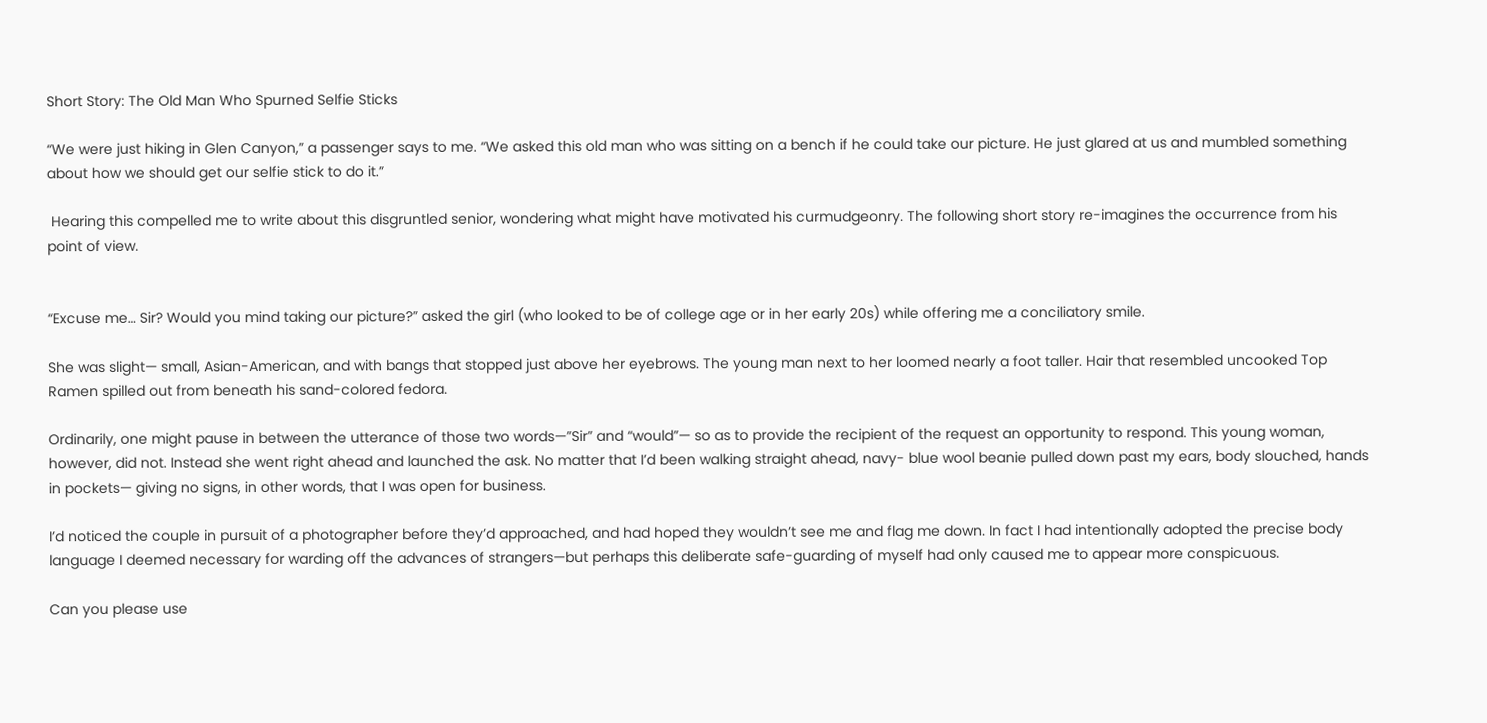Short Story: The Old Man Who Spurned Selfie Sticks

“We were just hiking in Glen Canyon,” a passenger says to me. “We asked this old man who was sitting on a bench if he could take our picture. He just glared at us and mumbled something about how we should get our selfie stick to do it.”

 Hearing this compelled me to write about this disgruntled senior, wondering what might have motivated his curmudgeonry. The following short story re-imagines the occurrence from his point of view.


“Excuse me… Sir? Would you mind taking our picture?” asked the girl (who looked to be of college age or in her early 20s) while offering me a conciliatory smile.

She was slight— small, Asian-American, and with bangs that stopped just above her eyebrows. The young man next to her loomed nearly a foot taller. Hair that resembled uncooked Top Ramen spilled out from beneath his sand-colored fedora.

Ordinarily, one might pause in between the utterance of those two words—”Sir” and “would”— so as to provide the recipient of the request an opportunity to respond. This young woman, however, did not. Instead she went right ahead and launched the ask. No matter that I’d been walking straight ahead, navy- blue wool beanie pulled down past my ears, body slouched, hands in pockets— giving no signs, in other words, that I was open for business.

I’d noticed the couple in pursuit of a photographer before they’d approached, and had hoped they wouldn’t see me and flag me down. In fact I had intentionally adopted the precise body language I deemed necessary for warding off the advances of strangers—but perhaps this deliberate safe-guarding of myself had only caused me to appear more conspicuous.

Can you please use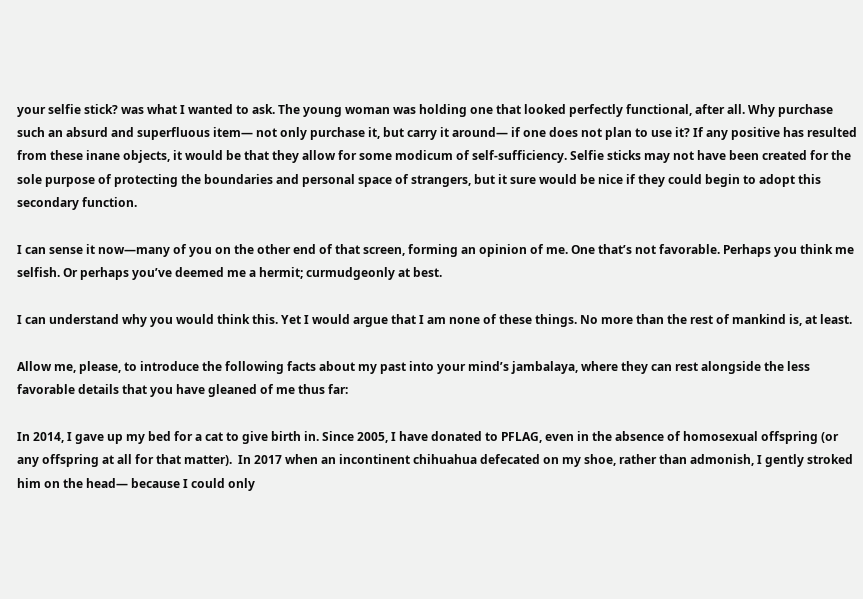your selfie stick? was what I wanted to ask. The young woman was holding one that looked perfectly functional, after all. Why purchase such an absurd and superfluous item— not only purchase it, but carry it around— if one does not plan to use it? If any positive has resulted from these inane objects, it would be that they allow for some modicum of self-sufficiency. Selfie sticks may not have been created for the sole purpose of protecting the boundaries and personal space of strangers, but it sure would be nice if they could begin to adopt this secondary function.

I can sense it now—many of you on the other end of that screen, forming an opinion of me. One that’s not favorable. Perhaps you think me selfish. Or perhaps you’ve deemed me a hermit; curmudgeonly at best.

I can understand why you would think this. Yet I would argue that I am none of these things. No more than the rest of mankind is, at least.

Allow me, please, to introduce the following facts about my past into your mind’s jambalaya, where they can rest alongside the less favorable details that you have gleaned of me thus far:

In 2014, I gave up my bed for a cat to give birth in. Since 2005, I have donated to PFLAG, even in the absence of homosexual offspring (or any offspring at all for that matter).  In 2017 when an incontinent chihuahua defecated on my shoe, rather than admonish, I gently stroked him on the head— because I could only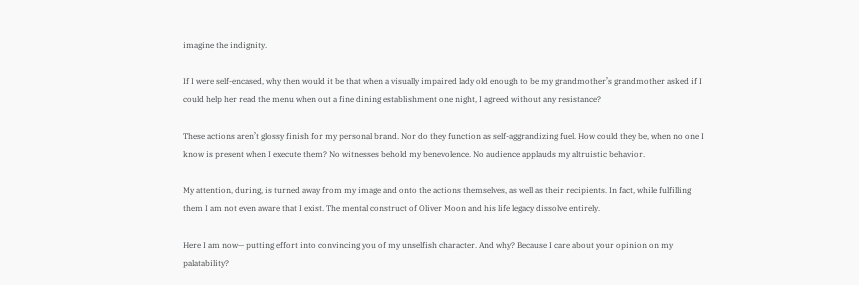imagine the indignity.

If I were self-encased, why then would it be that when a visually impaired lady old enough to be my grandmother’s grandmother asked if I could help her read the menu when out a fine dining establishment one night, I agreed without any resistance?

These actions aren’t glossy finish for my personal brand. Nor do they function as self-aggrandizing fuel. How could they be, when no one I know is present when I execute them? No witnesses behold my benevolence. No audience applauds my altruistic behavior.

My attention, during, is turned away from my image and onto the actions themselves, as well as their recipients. In fact, while fulfilling them I am not even aware that I exist. The mental construct of Oliver Moon and his life legacy dissolve entirely.

Here I am now— putting effort into convincing you of my unselfish character. And why? Because I care about your opinion on my palatability?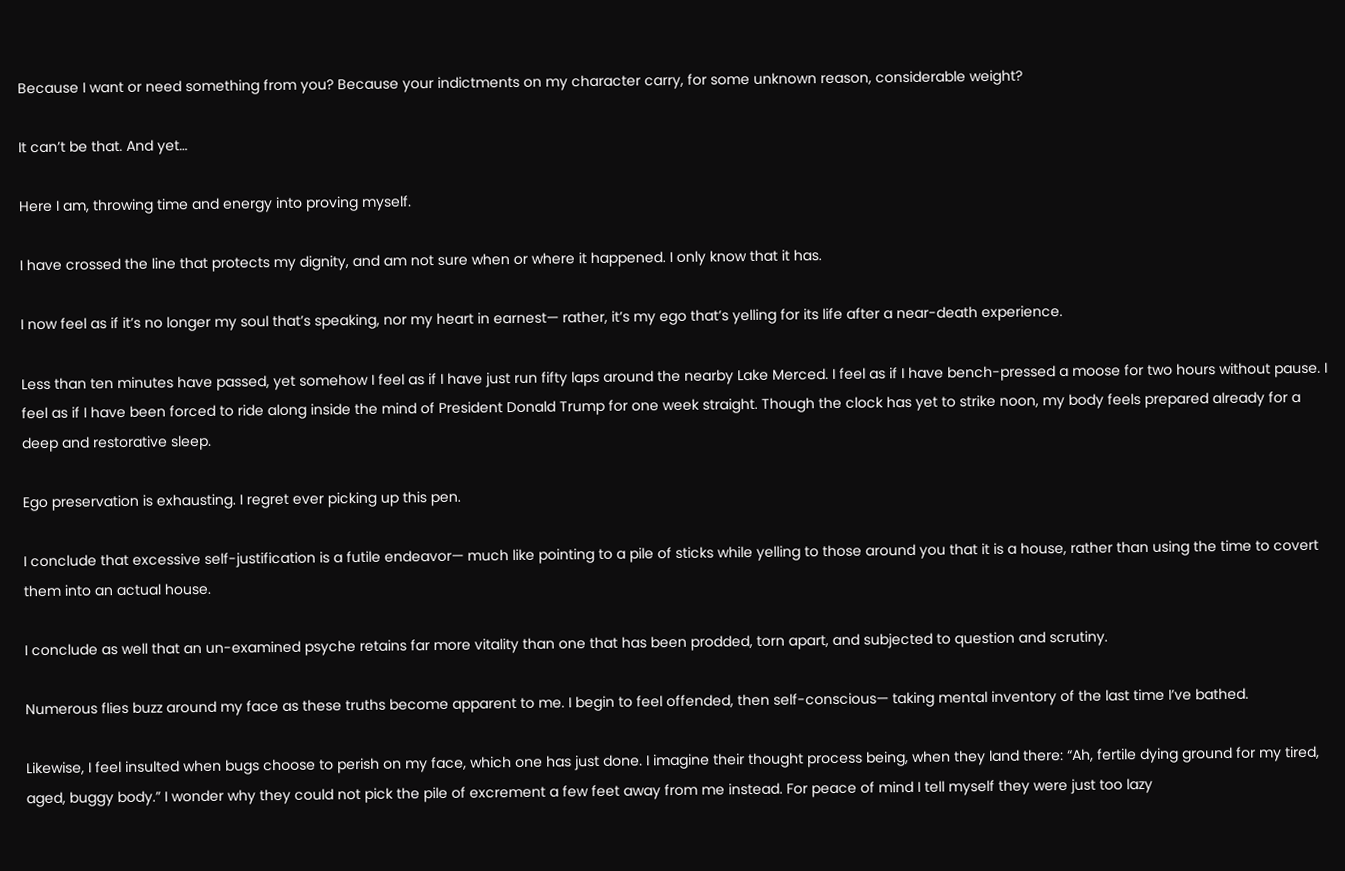Because I want or need something from you? Because your indictments on my character carry, for some unknown reason, considerable weight?

It can’t be that. And yet…

Here I am, throwing time and energy into proving myself.

I have crossed the line that protects my dignity, and am not sure when or where it happened. I only know that it has.

I now feel as if it’s no longer my soul that’s speaking, nor my heart in earnest— rather, it’s my ego that’s yelling for its life after a near-death experience.

Less than ten minutes have passed, yet somehow I feel as if I have just run fifty laps around the nearby Lake Merced. I feel as if I have bench-pressed a moose for two hours without pause. I feel as if I have been forced to ride along inside the mind of President Donald Trump for one week straight. Though the clock has yet to strike noon, my body feels prepared already for a deep and restorative sleep.

Ego preservation is exhausting. I regret ever picking up this pen.

I conclude that excessive self-justification is a futile endeavor— much like pointing to a pile of sticks while yelling to those around you that it is a house, rather than using the time to covert them into an actual house.

I conclude as well that an un-examined psyche retains far more vitality than one that has been prodded, torn apart, and subjected to question and scrutiny.

Numerous flies buzz around my face as these truths become apparent to me. I begin to feel offended, then self-conscious— taking mental inventory of the last time I’ve bathed.

Likewise, I feel insulted when bugs choose to perish on my face, which one has just done. I imagine their thought process being, when they land there: “Ah, fertile dying ground for my tired, aged, buggy body.” I wonder why they could not pick the pile of excrement a few feet away from me instead. For peace of mind I tell myself they were just too lazy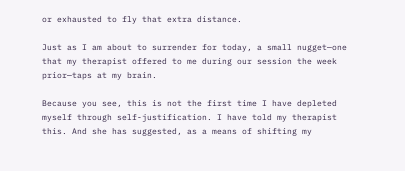or exhausted to fly that extra distance.

Just as I am about to surrender for today, a small nugget—one that my therapist offered to me during our session the week prior—taps at my brain.

Because you see, this is not the first time I have depleted myself through self-justification. I have told my therapist this. And she has suggested, as a means of shifting my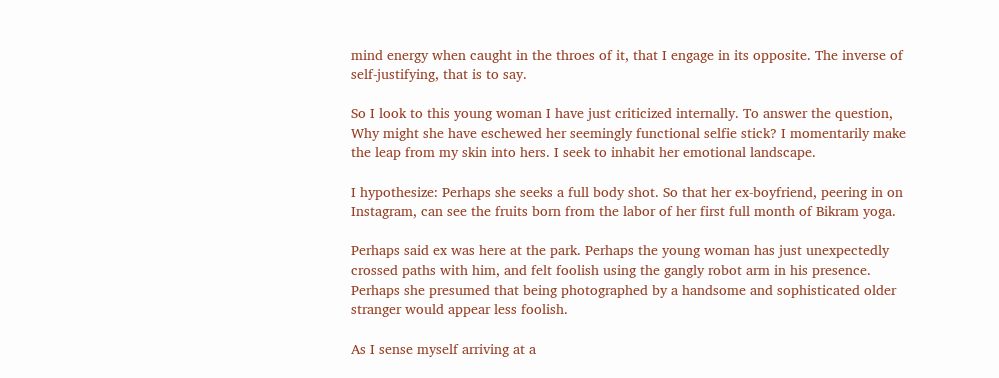mind energy when caught in the throes of it, that I engage in its opposite. The inverse of self-justifying, that is to say.

So I look to this young woman I have just criticized internally. To answer the question, Why might she have eschewed her seemingly functional selfie stick? I momentarily make the leap from my skin into hers. I seek to inhabit her emotional landscape.

I hypothesize: Perhaps she seeks a full body shot. So that her ex-boyfriend, peering in on Instagram, can see the fruits born from the labor of her first full month of Bikram yoga.

Perhaps said ex was here at the park. Perhaps the young woman has just unexpectedly crossed paths with him, and felt foolish using the gangly robot arm in his presence. Perhaps she presumed that being photographed by a handsome and sophisticated older stranger would appear less foolish.

As I sense myself arriving at a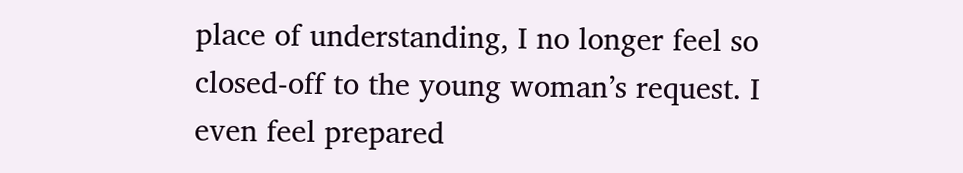place of understanding, I no longer feel so closed-off to the young woman’s request. I even feel prepared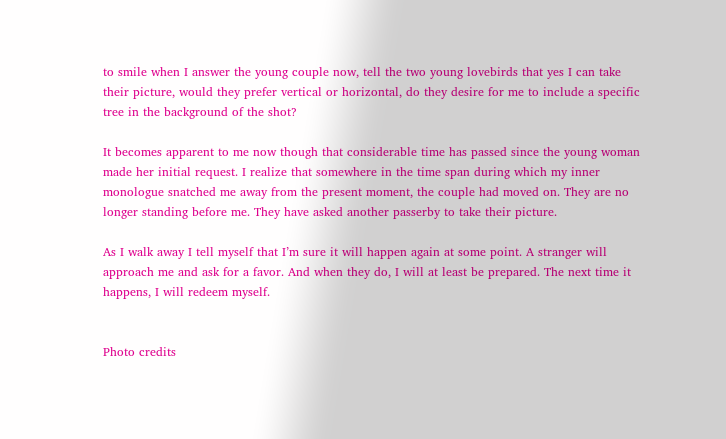to smile when I answer the young couple now, tell the two young lovebirds that yes I can take their picture, would they prefer vertical or horizontal, do they desire for me to include a specific tree in the background of the shot?

It becomes apparent to me now though that considerable time has passed since the young woman made her initial request. I realize that somewhere in the time span during which my inner monologue snatched me away from the present moment, the couple had moved on. They are no longer standing before me. They have asked another passerby to take their picture.

As I walk away I tell myself that I’m sure it will happen again at some point. A stranger will approach me and ask for a favor. And when they do, I will at least be prepared. The next time it happens, I will redeem myself.


Photo credits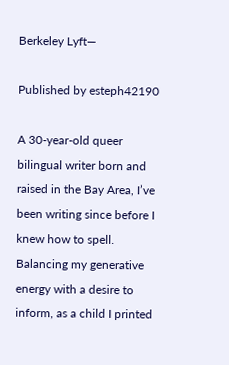Berkeley Lyft—

Published by esteph42190

A 30-year-old queer bilingual writer born and raised in the Bay Area, I’ve been writing since before I knew how to spell. Balancing my generative energy with a desire to inform, as a child I printed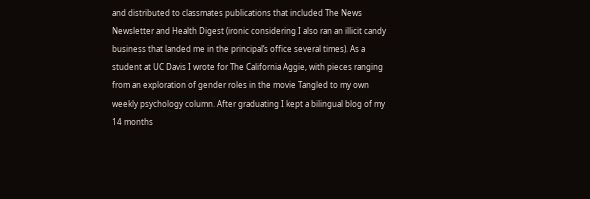and distributed to classmates publications that included The News Newsletter and Health Digest (ironic considering I also ran an illicit candy business that landed me in the principal’s office several times). As a student at UC Davis I wrote for The California Aggie, with pieces ranging from an exploration of gender roles in the movie Tangled to my own weekly psychology column. After graduating I kept a bilingual blog of my 14 months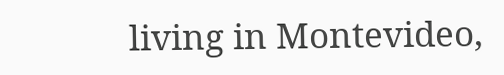living in Montevideo,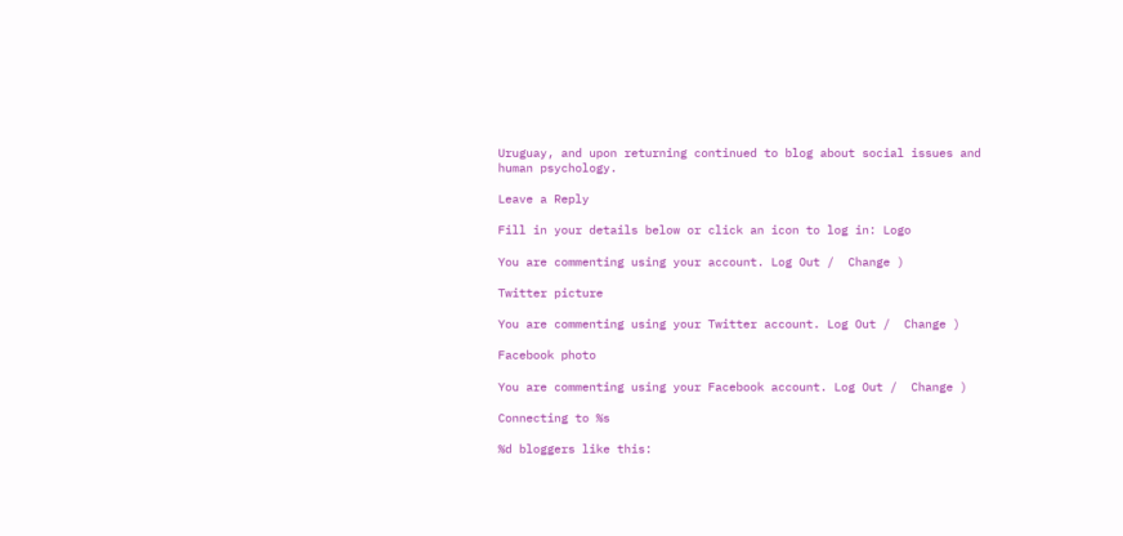Uruguay, and upon returning continued to blog about social issues and human psychology.

Leave a Reply

Fill in your details below or click an icon to log in: Logo

You are commenting using your account. Log Out /  Change )

Twitter picture

You are commenting using your Twitter account. Log Out /  Change )

Facebook photo

You are commenting using your Facebook account. Log Out /  Change )

Connecting to %s

%d bloggers like this: